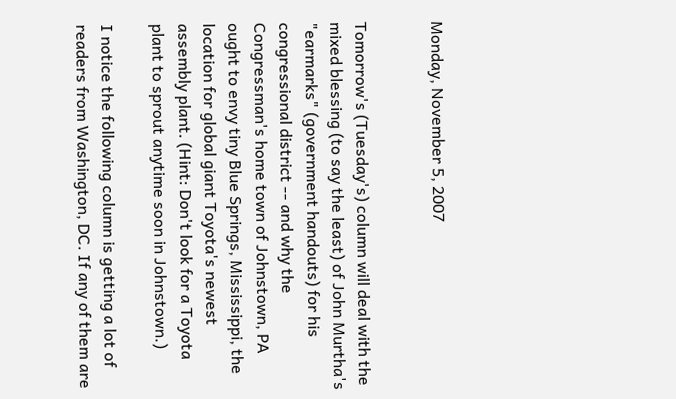Monday, November 5, 2007


Tomorrow's (Tuesday's) column will deal with the mixed blessing (to say the least) of John Murtha's "earmarks" (government handouts) for his congressional district -- and why the Congressman's home town of Johnstown, PA ought to envy tiny Blue Springs, Mississippi, the location for global giant Toyota's newest assembly plant. (Hint: Don't look for a Toyota plant to sprout anytime soon in Johnstown.)

I notice the following column is getting a lot of readers from Washington, DC. If any of them are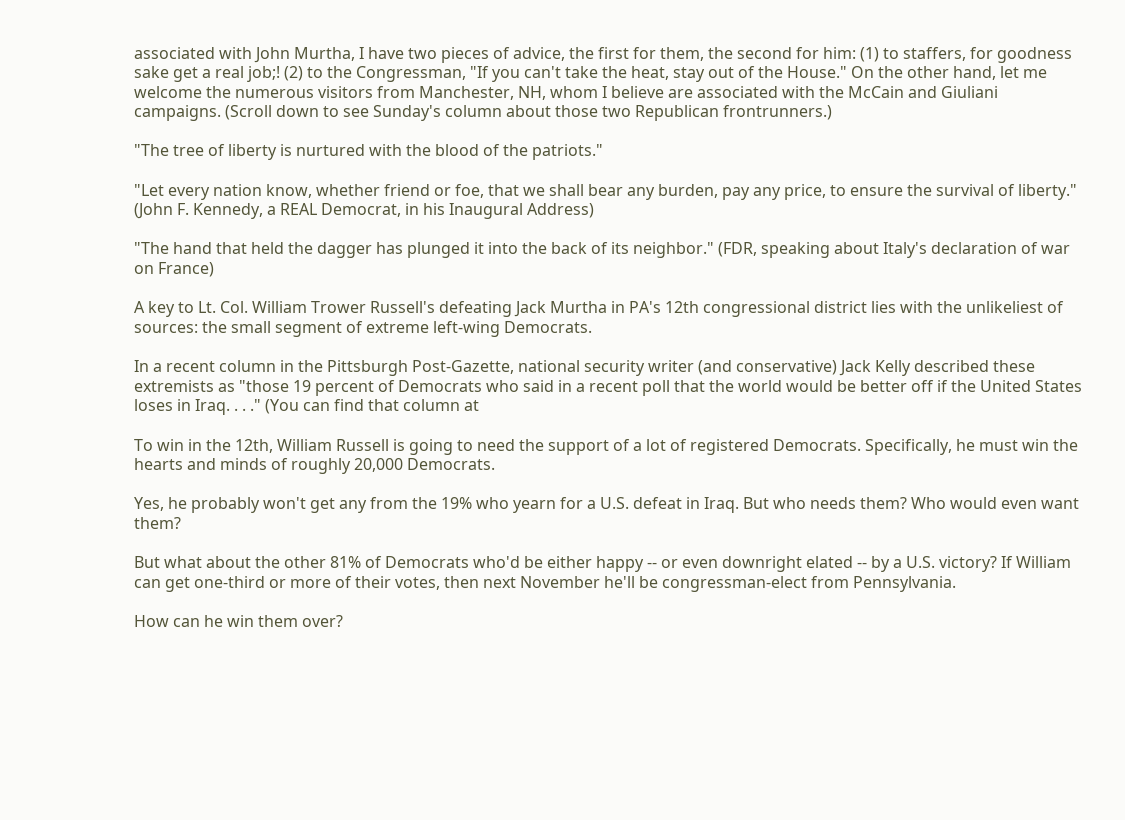associated with John Murtha, I have two pieces of advice, the first for them, the second for him: (1) to staffers, for goodness sake get a real job;! (2) to the Congressman, "If you can't take the heat, stay out of the House." On the other hand, let me welcome the numerous visitors from Manchester, NH, whom I believe are associated with the McCain and Giuliani campaigns. (Scroll down to see Sunday's column about those two Republican frontrunners.)

"The tree of liberty is nurtured with the blood of the patriots."

"Let every nation know, whether friend or foe, that we shall bear any burden, pay any price, to ensure the survival of liberty." (John F. Kennedy, a REAL Democrat, in his Inaugural Address)

"The hand that held the dagger has plunged it into the back of its neighbor." (FDR, speaking about Italy's declaration of war on France)

A key to Lt. Col. William Trower Russell's defeating Jack Murtha in PA's 12th congressional district lies with the unlikeliest of sources: the small segment of extreme left-wing Democrats.

In a recent column in the Pittsburgh Post-Gazette, national security writer (and conservative) Jack Kelly described these extremists as "those 19 percent of Democrats who said in a recent poll that the world would be better off if the United States loses in Iraq. . . ." (You can find that column at

To win in the 12th, William Russell is going to need the support of a lot of registered Democrats. Specifically, he must win the hearts and minds of roughly 20,000 Democrats.

Yes, he probably won't get any from the 19% who yearn for a U.S. defeat in Iraq. But who needs them? Who would even want them?

But what about the other 81% of Democrats who'd be either happy -- or even downright elated -- by a U.S. victory? If William can get one-third or more of their votes, then next November he'll be congressman-elect from Pennsylvania.

How can he win them over?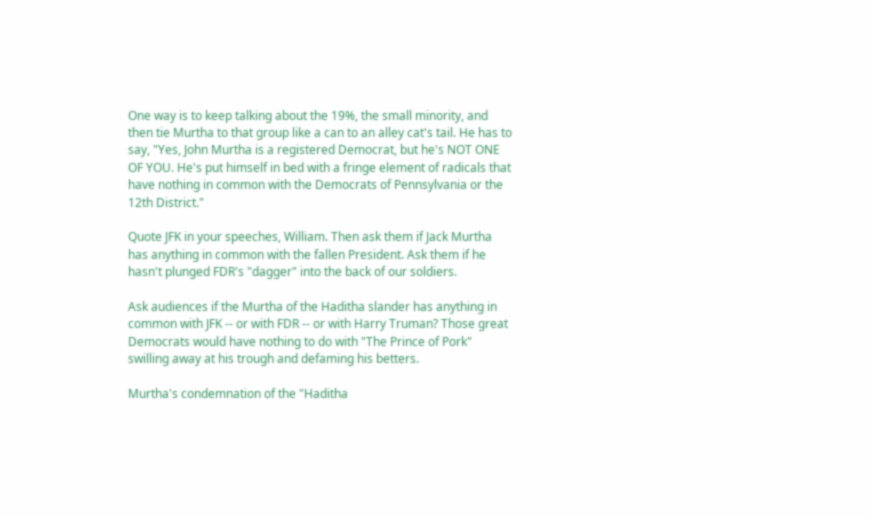One way is to keep talking about the 19%, the small minority, and then tie Murtha to that group like a can to an alley cat's tail. He has to say, "Yes, John Murtha is a registered Democrat, but he's NOT ONE OF YOU. He's put himself in bed with a fringe element of radicals that have nothing in common with the Democrats of Pennsylvania or the 12th District."

Quote JFK in your speeches, William. Then ask them if Jack Murtha has anything in common with the fallen President. Ask them if he hasn't plunged FDR's "dagger" into the back of our soldiers.

Ask audiences if the Murtha of the Haditha slander has anything in common with JFK -- or with FDR -- or with Harry Truman? Those great Democrats would have nothing to do with "The Prince of Pork" swilling away at his trough and defaming his betters.

Murtha's condemnation of the "Haditha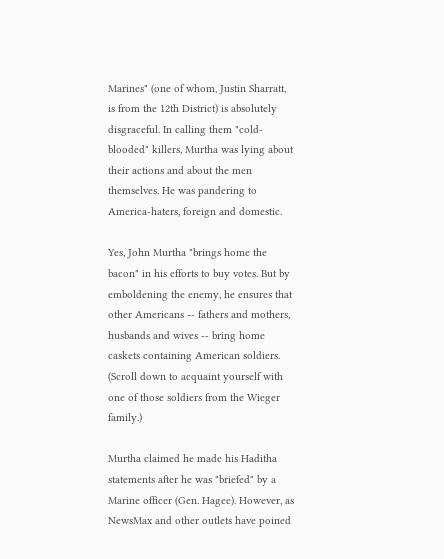Marines" (one of whom, Justin Sharratt, is from the 12th District) is absolutely disgraceful. In calling them "cold-blooded" killers, Murtha was lying about their actions and about the men themselves. He was pandering to America-haters, foreign and domestic.

Yes, John Murtha "brings home the bacon" in his efforts to buy votes. But by emboldening the enemy, he ensures that other Americans -- fathers and mothers, husbands and wives -- bring home caskets containing American soldiers. (Scroll down to acquaint yourself with one of those soldiers from the Wieger family.)

Murtha claimed he made his Haditha statements after he was "briefed" by a Marine officer (Gen. Hagee). However, as NewsMax and other outlets have poined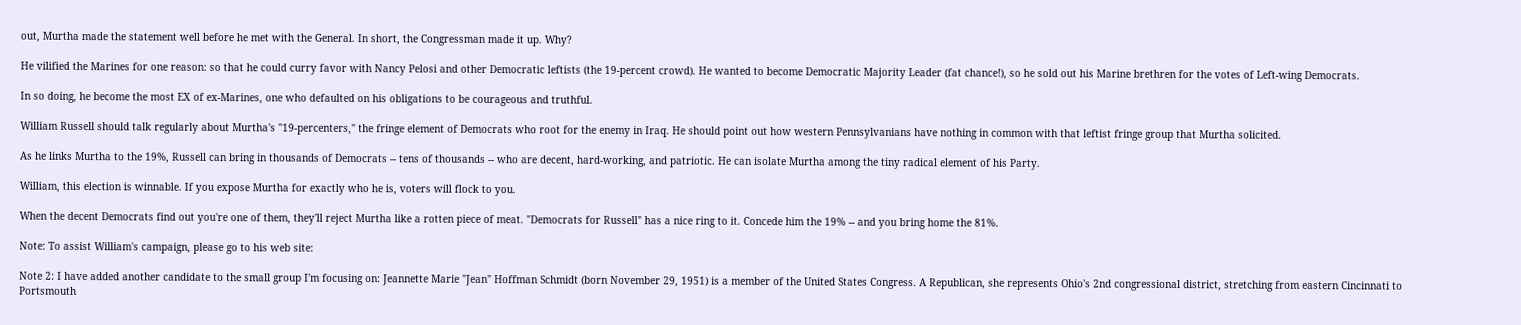out, Murtha made the statement well before he met with the General. In short, the Congressman made it up. Why?

He vilified the Marines for one reason: so that he could curry favor with Nancy Pelosi and other Democratic leftists (the 19-percent crowd). He wanted to become Democratic Majority Leader (fat chance!), so he sold out his Marine brethren for the votes of Left-wing Democrats.

In so doing, he become the most EX of ex-Marines, one who defaulted on his obligations to be courageous and truthful.

William Russell should talk regularly about Murtha's "19-percenters," the fringe element of Democrats who root for the enemy in Iraq. He should point out how western Pennsylvanians have nothing in common with that leftist fringe group that Murtha solicited.

As he links Murtha to the 19%, Russell can bring in thousands of Democrats -- tens of thousands -- who are decent, hard-working, and patriotic. He can isolate Murtha among the tiny radical element of his Party.

William, this election is winnable. If you expose Murtha for exactly who he is, voters will flock to you.

When the decent Democrats find out you're one of them, they'll reject Murtha like a rotten piece of meat. "Democrats for Russell" has a nice ring to it. Concede him the 19% -- and you bring home the 81%.

Note: To assist William's campaign, please go to his web site:

Note 2: I have added another candidate to the small group I'm focusing on: Jeannette Marie "Jean" Hoffman Schmidt (born November 29, 1951) is a member of the United States Congress. A Republican, she represents Ohio's 2nd congressional district, stretching from eastern Cincinnati to Portsmouth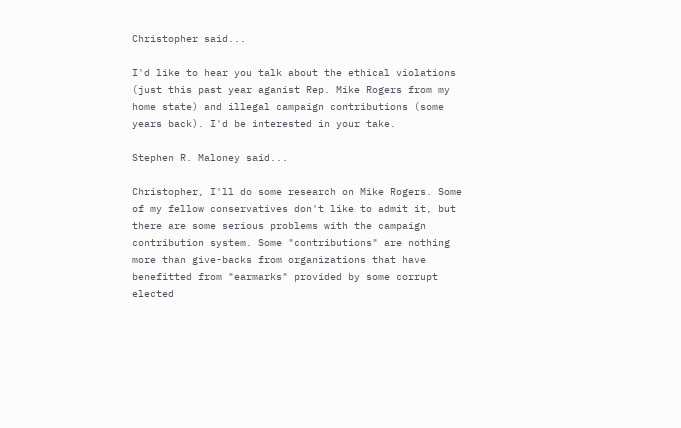Christopher said...

I'd like to hear you talk about the ethical violations (just this past year aganist Rep. Mike Rogers from my home state) and illegal campaign contributions (some years back). I'd be interested in your take.

Stephen R. Maloney said...

Christopher, I'll do some research on Mike Rogers. Some of my fellow conservatives don't like to admit it, but there are some serious problems with the campaign contribution system. Some "contributions" are nothing more than give-backs from organizations that have benefitted from "earmarks" provided by some corrupt elected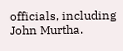officials, including John Murtha.